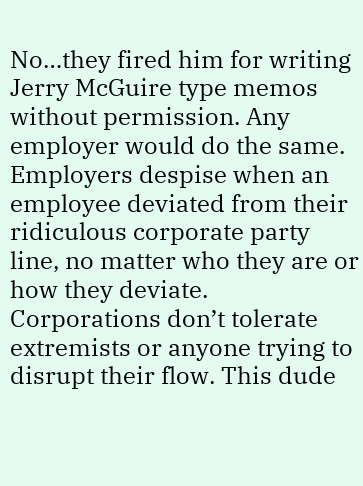No…they fired him for writing Jerry McGuire type memos without permission. Any employer would do the same. Employers despise when an employee deviated from their ridiculous corporate party line, no matter who they are or how they deviate. Corporations don’t tolerate extremists or anyone trying to disrupt their flow. This dude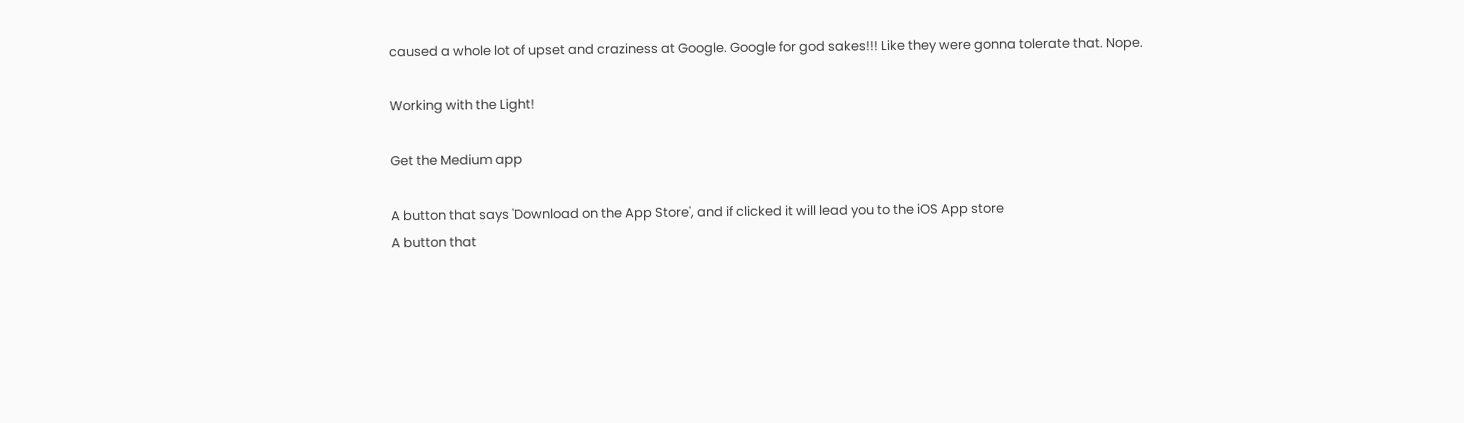caused a whole lot of upset and craziness at Google. Google for god sakes!!! Like they were gonna tolerate that. Nope.

Working with the Light!

Get the Medium app

A button that says 'Download on the App Store', and if clicked it will lead you to the iOS App store
A button that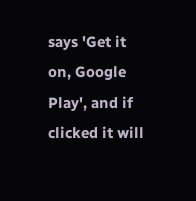says 'Get it on, Google Play', and if clicked it will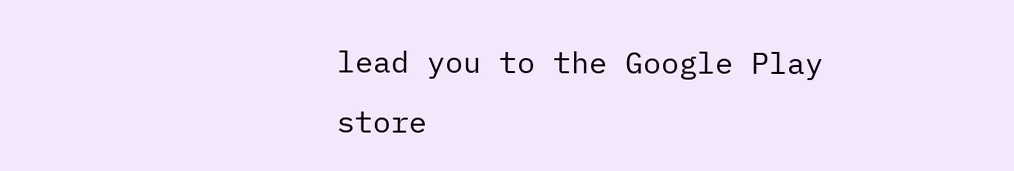lead you to the Google Play store